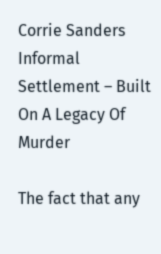Corrie Sanders Informal Settlement – Built On A Legacy Of Murder

The fact that any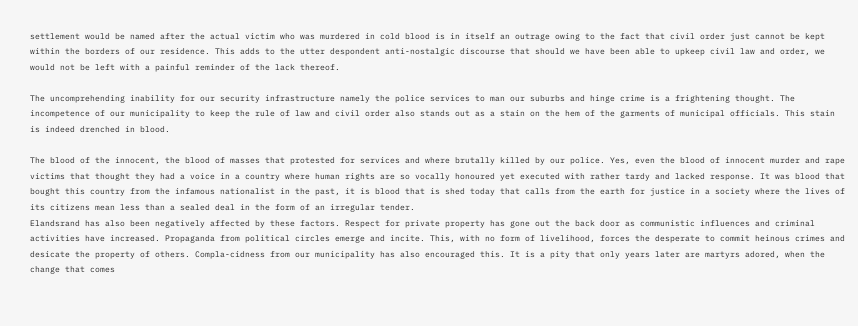settlement would be named after the actual victim who was murdered in cold blood is in itself an outrage owing to the fact that civil order just cannot be kept within the borders of our residence. This adds to the utter despondent anti-nostalgic discourse that should we have been able to upkeep civil law and order, we would not be left with a painful reminder of the lack thereof.

The uncomprehending inability for our security infrastructure namely the police services to man our suburbs and hinge crime is a frightening thought. The incompetence of our municipality to keep the rule of law and civil order also stands out as a stain on the hem of the garments of municipal officials. This stain is indeed drenched in blood.

The blood of the innocent, the blood of masses that protested for services and where brutally killed by our police. Yes, even the blood of innocent murder and rape victims that thought they had a voice in a country where human rights are so vocally honoured yet executed with rather tardy and lacked response. It was blood that bought this country from the infamous nationalist in the past, it is blood that is shed today that calls from the earth for justice in a society where the lives of its citizens mean less than a sealed deal in the form of an irregular tender.
Elandsrand has also been negatively affected by these factors. Respect for private property has gone out the back door as communistic influences and criminal activities have increased. Propaganda from political circles emerge and incite. This, with no form of livelihood, forces the desperate to commit heinous crimes and desicate the property of others. Compla-cidness from our municipality has also encouraged this. It is a pity that only years later are martyrs adored, when the change that comes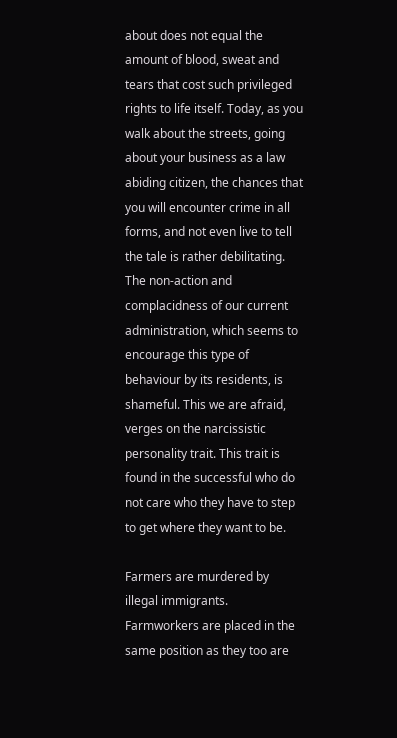about does not equal the amount of blood, sweat and tears that cost such privileged rights to life itself. Today, as you walk about the streets, going about your business as a law abiding citizen, the chances that you will encounter crime in all forms, and not even live to tell the tale is rather debilitating.
The non-action and complacidness of our current administration, which seems to encourage this type of behaviour by its residents, is shameful. This we are afraid, verges on the narcissistic personality trait. This trait is found in the successful who do not care who they have to step to get where they want to be.

Farmers are murdered by illegal immigrants. Farmworkers are placed in the same position as they too are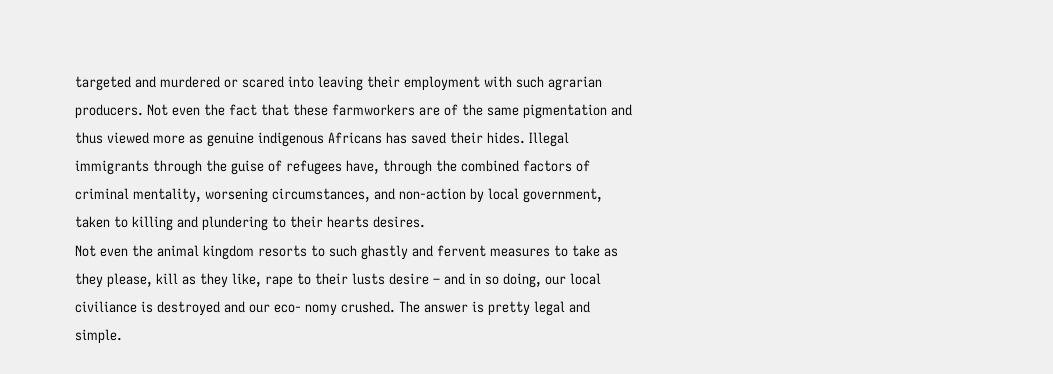targeted and murdered or scared into leaving their employment with such agrarian producers. Not even the fact that these farmworkers are of the same pigmentation and thus viewed more as genuine indigenous Africans has saved their hides. Illegal immigrants through the guise of refugees have, through the combined factors of criminal mentality, worsening circumstances, and non-action by local government, taken to killing and plundering to their hearts desires.
Not even the animal kingdom resorts to such ghastly and fervent measures to take as they please, kill as they like, rape to their lusts desire – and in so doing, our local civiliance is destroyed and our eco- nomy crushed. The answer is pretty legal and simple.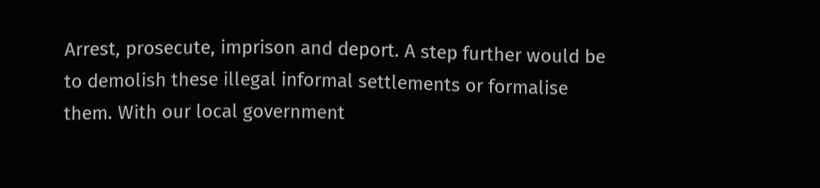Arrest, prosecute, imprison and deport. A step further would be to demolish these illegal informal settlements or formalise them. With our local government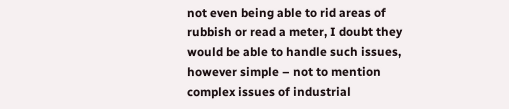not even being able to rid areas of rubbish or read a meter, I doubt they would be able to handle such issues, however simple – not to mention complex issues of industrial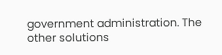government administration. The other solutions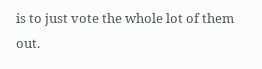is to just vote the whole lot of them out.